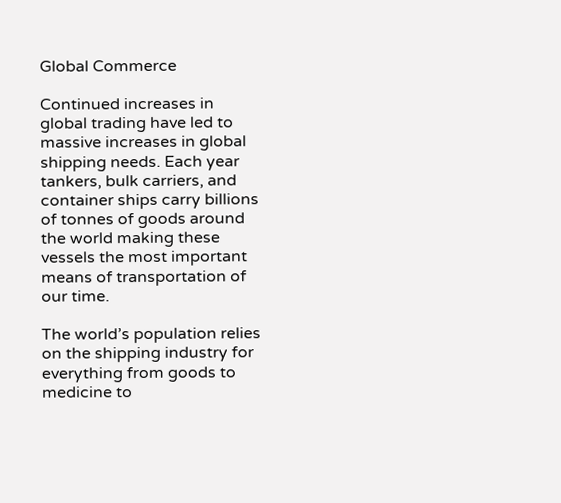Global Commerce

Continued increases in global trading have led to massive increases in global shipping needs. Each year tankers, bulk carriers, and container ships carry billions of tonnes of goods around the world making these vessels the most important means of transportation of our time.

The world’s population relies on the shipping industry for everything from goods to medicine to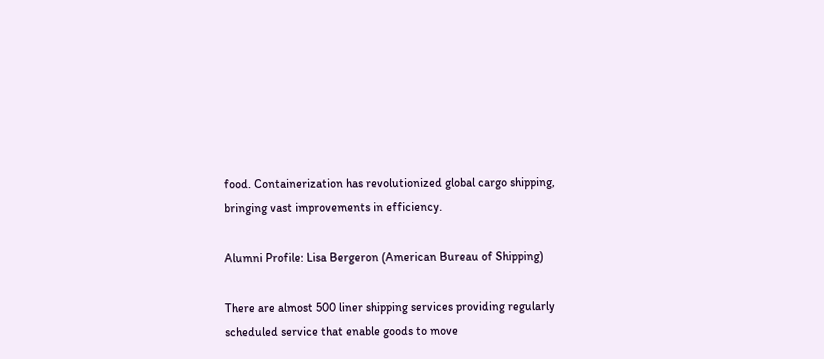food. Containerization has revolutionized global cargo shipping, bringing vast improvements in efficiency.

Alumni Profile: Lisa Bergeron (American Bureau of Shipping)

There are almost 500 liner shipping services providing regularly scheduled service that enable goods to move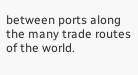between ports along the many trade routes of the world.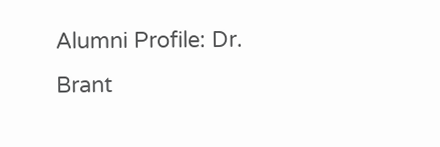Alumni Profile: Dr. Brant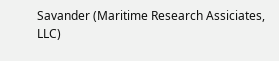Savander (Maritime Research Assiciates, LLC)